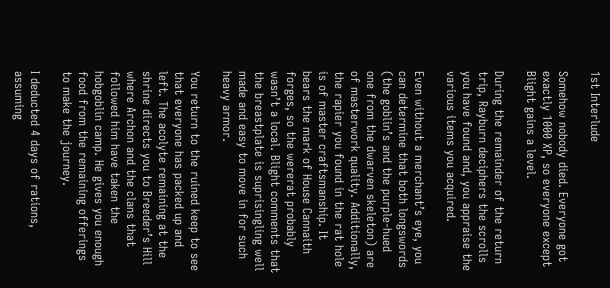1st Interlude

Somehow nobody died. Everyone got exactly 1000 XP, so everyone except Blight gains a level.

During the remainder of the return trip, Rayburn deciphers the scrolls you have found and, you appraise the various items you acquired.

Even without a merchant’s eye, you can determine that both longswords (the goblin’s and the purple-hued one from the dwarven skeleton) are of masterwork quality. Additionally, the rapier you found in the rat hole is of master craftsmanship. It bears the mark of House Cannaith forges, so the wererat probably wasn’t a local. Blight comments that the breastplate is suprisingling well made and easy to move in for such heavy armor.

You return to the ruined keep to see that everyone has packed up and left. The acolyte remaining at the shrine directs you to Breeder’s Hill where Archon and the clans that followed him have taken the hobgoblin camp. He gives you enough food from the remaining offerings to make the journey.

I deducted 4 days of rations, assuming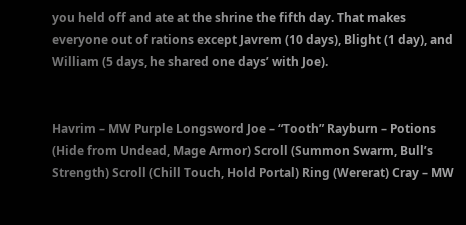you held off and ate at the shrine the fifth day. That makes everyone out of rations except Javrem (10 days), Blight (1 day), and William (5 days, he shared one days’ with Joe).


Havrim – MW Purple Longsword Joe – “Tooth” Rayburn – Potions (Hide from Undead, Mage Armor) Scroll (Summon Swarm, Bull’s Strength) Scroll (Chill Touch, Hold Portal) Ring (Wererat) Cray – MW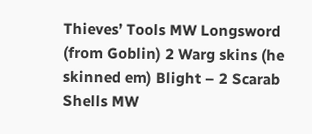Thieves’ Tools MW Longsword (from Goblin) 2 Warg skins (he skinned em) Blight – 2 Scarab Shells MW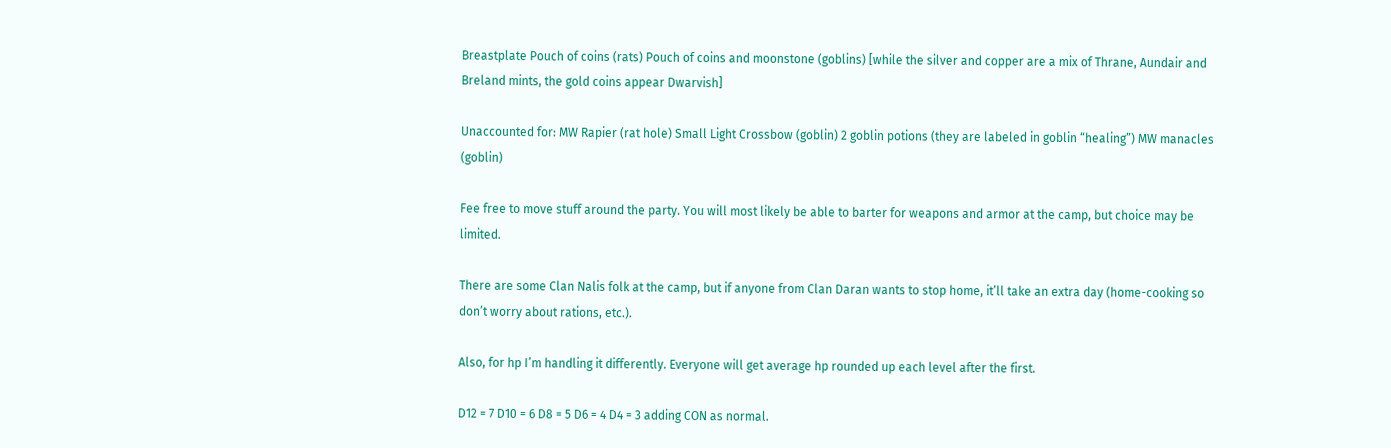Breastplate Pouch of coins (rats) Pouch of coins and moonstone (goblins) [while the silver and copper are a mix of Thrane, Aundair and Breland mints, the gold coins appear Dwarvish]

Unaccounted for: MW Rapier (rat hole) Small Light Crossbow (goblin) 2 goblin potions (they are labeled in goblin “healing”) MW manacles (goblin)

Fee free to move stuff around the party. You will most likely be able to barter for weapons and armor at the camp, but choice may be limited.

There are some Clan Nalis folk at the camp, but if anyone from Clan Daran wants to stop home, it’ll take an extra day (home-cooking so don’t worry about rations, etc.).

Also, for hp I’m handling it differently. Everyone will get average hp rounded up each level after the first.

D12 = 7 D10 = 6 D8 = 5 D6 = 4 D4 = 3 adding CON as normal.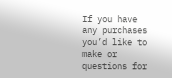If you have any purchases you’d like to make or questions for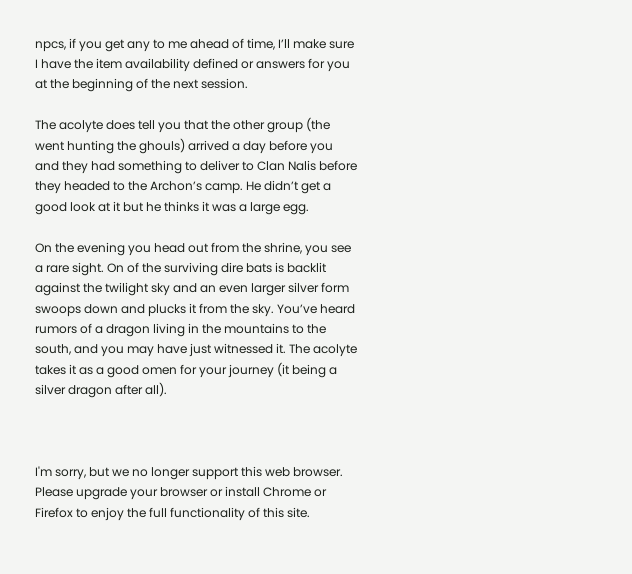npcs, if you get any to me ahead of time, I’ll make sure I have the item availability defined or answers for you at the beginning of the next session.

The acolyte does tell you that the other group (the went hunting the ghouls) arrived a day before you and they had something to deliver to Clan Nalis before they headed to the Archon’s camp. He didn’t get a good look at it but he thinks it was a large egg.

On the evening you head out from the shrine, you see a rare sight. On of the surviving dire bats is backlit against the twilight sky and an even larger silver form swoops down and plucks it from the sky. You’ve heard rumors of a dragon living in the mountains to the south, and you may have just witnessed it. The acolyte takes it as a good omen for your journey (it being a silver dragon after all).



I'm sorry, but we no longer support this web browser. Please upgrade your browser or install Chrome or Firefox to enjoy the full functionality of this site.